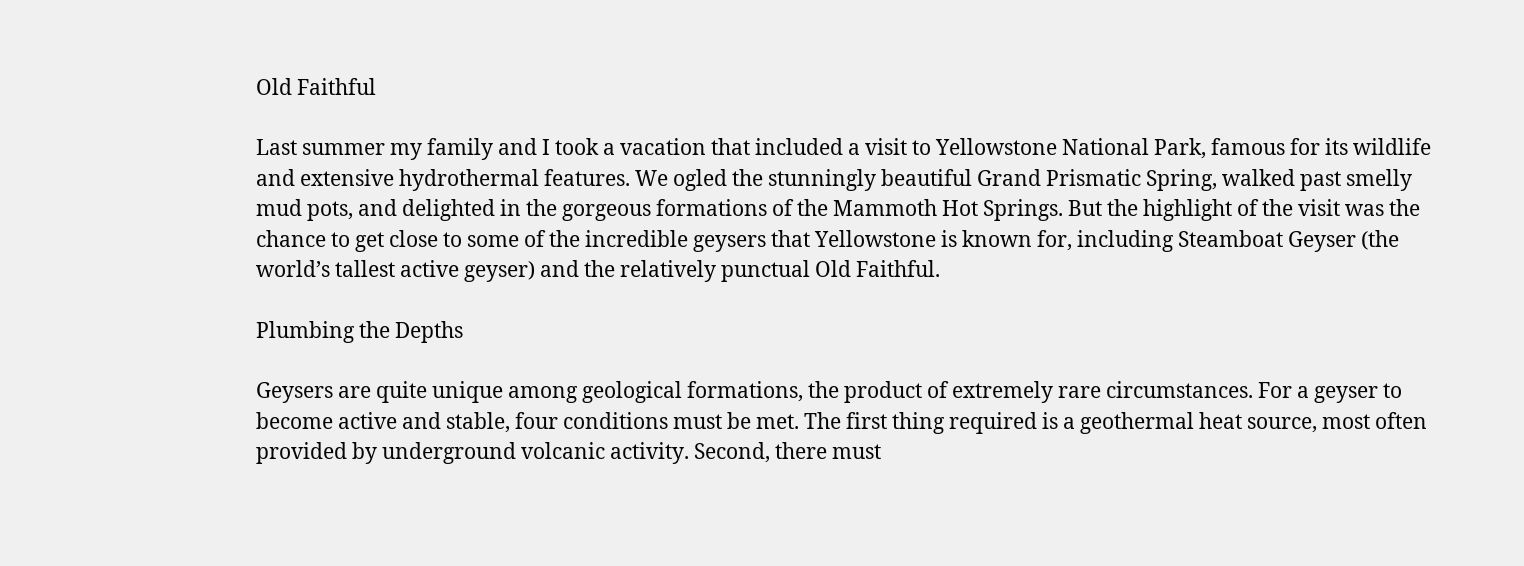Old Faithful

Last summer my family and I took a vacation that included a visit to Yellowstone National Park, famous for its wildlife and extensive hydrothermal features. We ogled the stunningly beautiful Grand Prismatic Spring, walked past smelly mud pots, and delighted in the gorgeous formations of the Mammoth Hot Springs. But the highlight of the visit was the chance to get close to some of the incredible geysers that Yellowstone is known for, including Steamboat Geyser (the world’s tallest active geyser) and the relatively punctual Old Faithful.

Plumbing the Depths

Geysers are quite unique among geological formations, the product of extremely rare circumstances. For a geyser to become active and stable, four conditions must be met. The first thing required is a geothermal heat source, most often provided by underground volcanic activity. Second, there must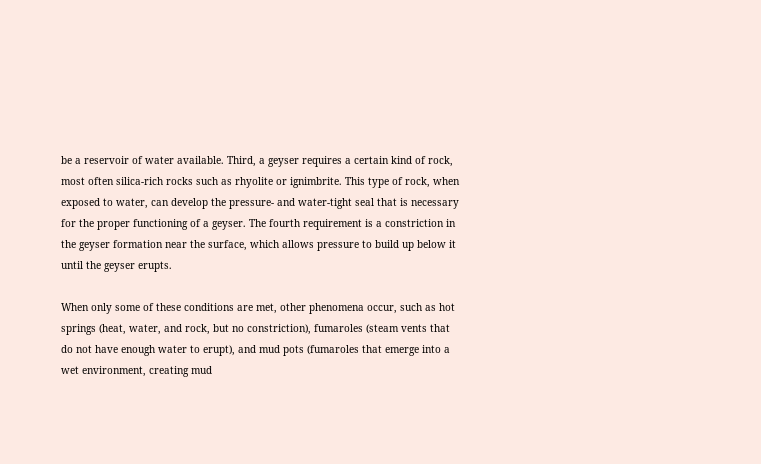be a reservoir of water available. Third, a geyser requires a certain kind of rock, most often silica-rich rocks such as rhyolite or ignimbrite. This type of rock, when exposed to water, can develop the pressure- and water-tight seal that is necessary for the proper functioning of a geyser. The fourth requirement is a constriction in the geyser formation near the surface, which allows pressure to build up below it until the geyser erupts.

When only some of these conditions are met, other phenomena occur, such as hot springs (heat, water, and rock, but no constriction), fumaroles (steam vents that do not have enough water to erupt), and mud pots (fumaroles that emerge into a wet environment, creating mud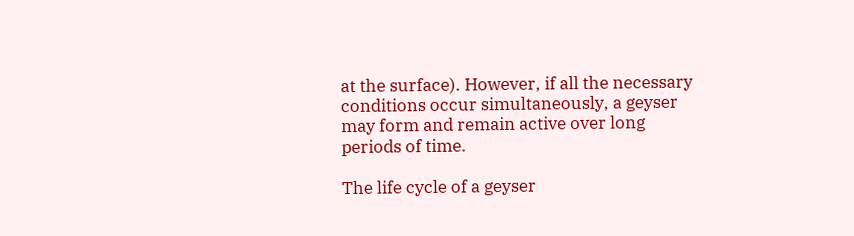at the surface). However, if all the necessary conditions occur simultaneously, a geyser may form and remain active over long periods of time.

The life cycle of a geyser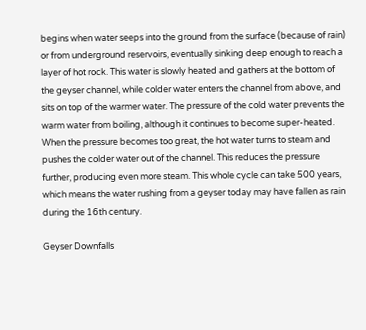begins when water seeps into the ground from the surface (because of rain) or from underground reservoirs, eventually sinking deep enough to reach a layer of hot rock. This water is slowly heated and gathers at the bottom of the geyser channel, while colder water enters the channel from above, and sits on top of the warmer water. The pressure of the cold water prevents the warm water from boiling, although it continues to become super-heated. When the pressure becomes too great, the hot water turns to steam and pushes the colder water out of the channel. This reduces the pressure further, producing even more steam. This whole cycle can take 500 years, which means the water rushing from a geyser today may have fallen as rain during the 16th century.

Geyser Downfalls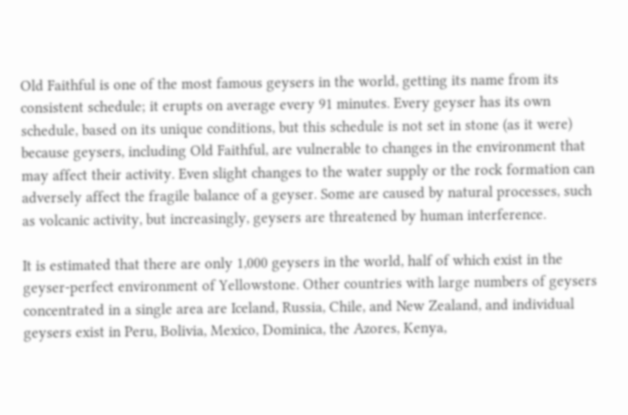Old Faithful is one of the most famous geysers in the world, getting its name from its consistent schedule; it erupts on average every 91 minutes. Every geyser has its own schedule, based on its unique conditions, but this schedule is not set in stone (as it were) because geysers, including Old Faithful, are vulnerable to changes in the environment that may affect their activity. Even slight changes to the water supply or the rock formation can adversely affect the fragile balance of a geyser. Some are caused by natural processes, such as volcanic activity, but increasingly, geysers are threatened by human interference.

It is estimated that there are only 1,000 geysers in the world, half of which exist in the geyser-perfect environment of Yellowstone. Other countries with large numbers of geysers concentrated in a single area are Iceland, Russia, Chile, and New Zealand, and individual geysers exist in Peru, Bolivia, Mexico, Dominica, the Azores, Kenya,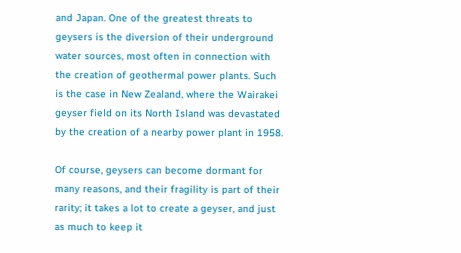and Japan. One of the greatest threats to geysers is the diversion of their underground water sources, most often in connection with the creation of geothermal power plants. Such is the case in New Zealand, where the Wairakei geyser field on its North Island was devastated by the creation of a nearby power plant in 1958.

Of course, geysers can become dormant for many reasons, and their fragility is part of their rarity; it takes a lot to create a geyser, and just as much to keep it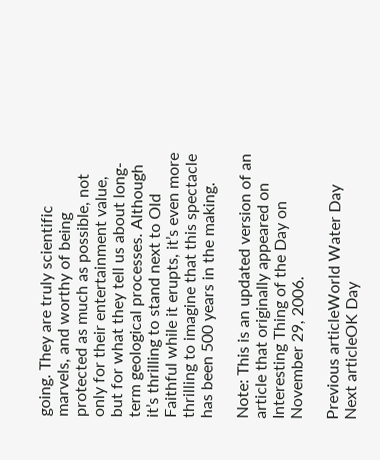going. They are truly scientific marvels, and worthy of being protected as much as possible, not only for their entertainment value, but for what they tell us about long-term geological processes. Although it’s thrilling to stand next to Old Faithful while it erupts, it’s even more thrilling to imagine that this spectacle has been 500 years in the making.

Note: This is an updated version of an article that originally appeared on Interesting Thing of the Day on November 29, 2006.

Previous articleWorld Water Day
Next articleOK Day